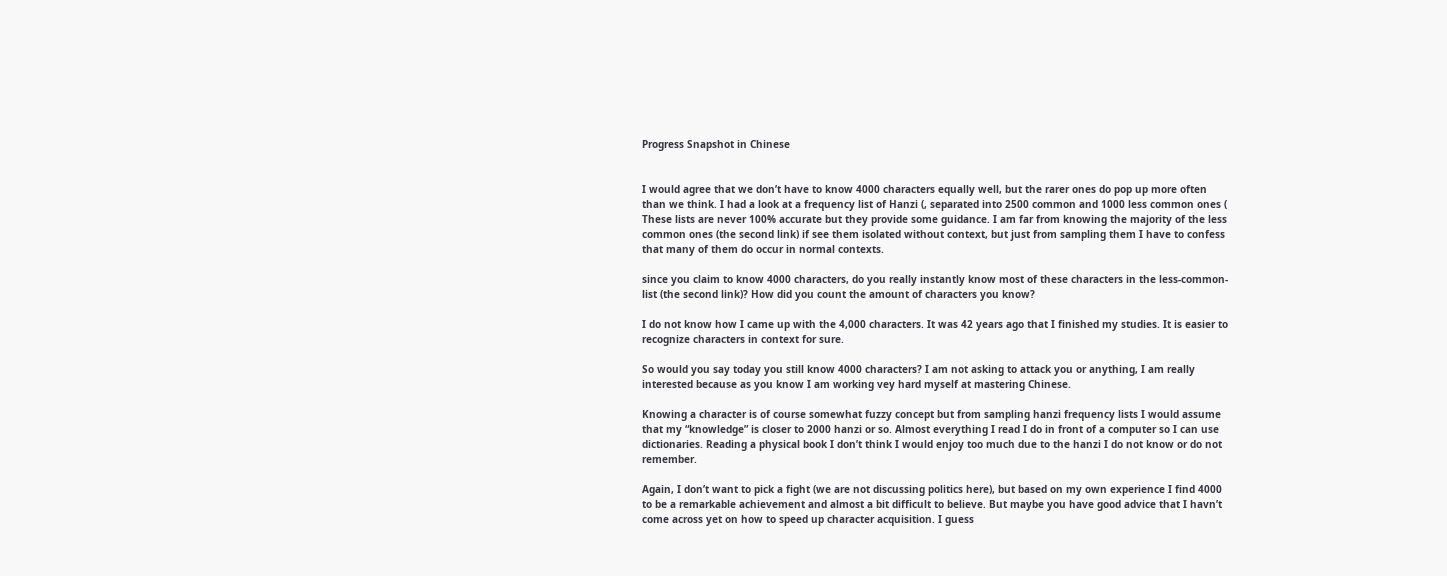Progress Snapshot in Chinese


I would agree that we don’t have to know 4000 characters equally well, but the rarer ones do pop up more often than we think. I had a look at a frequency list of Hanzi (, separated into 2500 common and 1000 less common ones ( These lists are never 100% accurate but they provide some guidance. I am far from knowing the majority of the less common ones (the second link) if see them isolated without context, but just from sampling them I have to confess that many of them do occur in normal contexts.

since you claim to know 4000 characters, do you really instantly know most of these characters in the less-common-list (the second link)? How did you count the amount of characters you know?

I do not know how I came up with the 4,000 characters. It was 42 years ago that I finished my studies. It is easier to recognize characters in context for sure.

So would you say today you still know 4000 characters? I am not asking to attack you or anything, I am really interested because as you know I am working vey hard myself at mastering Chinese.

Knowing a character is of course somewhat fuzzy concept but from sampling hanzi frequency lists I would assume that my “knowledge” is closer to 2000 hanzi or so. Almost everything I read I do in front of a computer so I can use dictionaries. Reading a physical book I don’t think I would enjoy too much due to the hanzi I do not know or do not remember.

Again, I don’t want to pick a fight (we are not discussing politics here), but based on my own experience I find 4000 to be a remarkable achievement and almost a bit difficult to believe. But maybe you have good advice that I havn’t come across yet on how to speed up character acquisition. I guess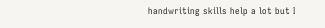handwriting skills help a lot but I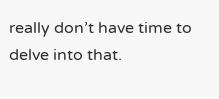really don’t have time to delve into that.